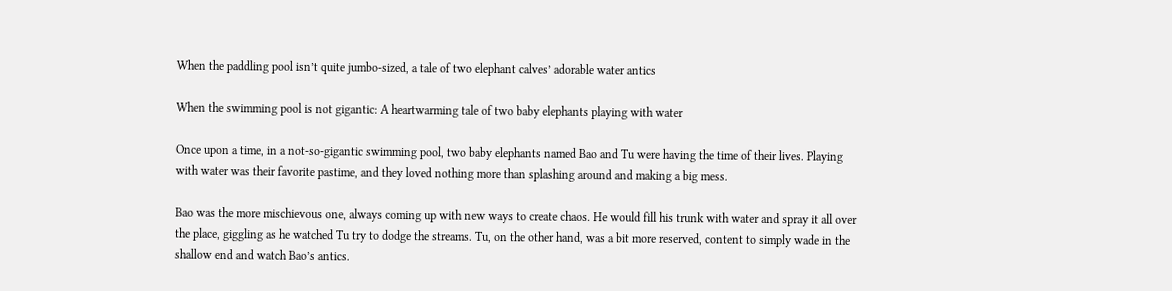When the paddling pool isn’t quite jumbo-sized, a tale of two elephant calves’ adorable water antics

When the swimming pool is not gigantic: A heartwarming tale of two baby elephants playing with water

Once upon a time, in a not-so-gigantic swimming pool, two baby elephants named Bao and Tu were having the time of their lives. Playing with water was their favorite pastime, and they loved nothing more than splashing around and making a big mess.

Bao was the more mischievous one, always coming up with new ways to create chaos. He would fill his trunk with water and spray it all over the place, giggling as he watched Tu try to dodge the streams. Tu, on the other hand, was a bit more reserved, content to simply wade in the shallow end and watch Bao’s antics.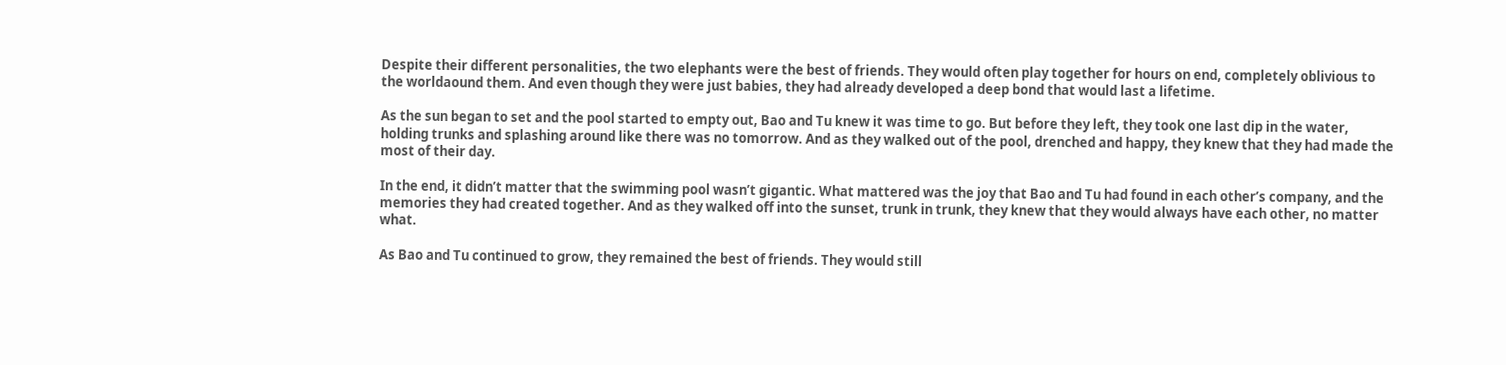Despite their different personalities, the two elephants were the best of friends. They would often play together for hours on end, completely oblivious to the worldaound them. And even though they were just babies, they had already developed a deep bond that would last a lifetime.

As the sun began to set and the pool started to empty out, Bao and Tu knew it was time to go. But before they left, they took one last dip in the water, holding trunks and splashing around like there was no tomorrow. And as they walked out of the pool, drenched and happy, they knew that they had made the most of their day.

In the end, it didn’t matter that the swimming pool wasn’t gigantic. What mattered was the joy that Bao and Tu had found in each other’s company, and the memories they had created together. And as they walked off into the sunset, trunk in trunk, they knew that they would always have each other, no matter what.

As Bao and Tu continued to grow, they remained the best of friends. They would still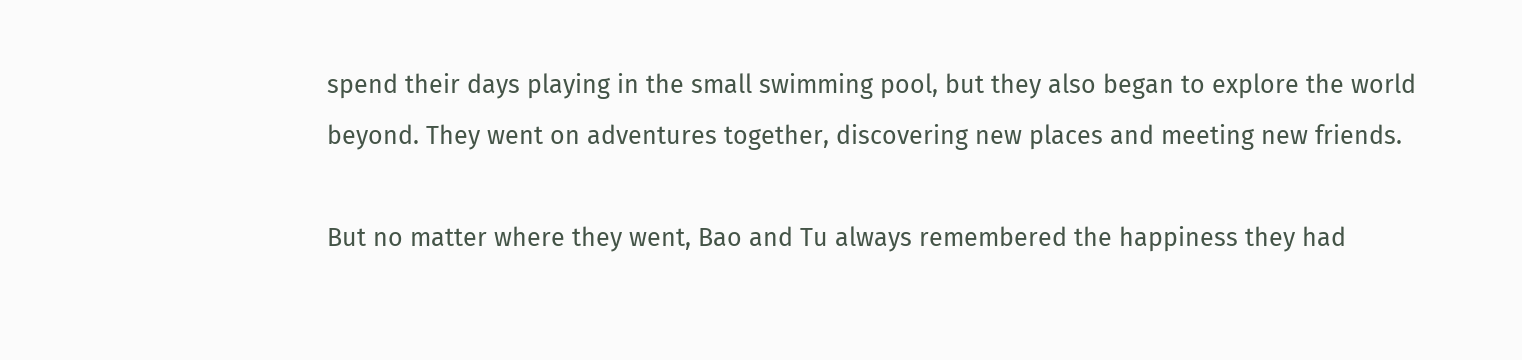spend their days playing in the small swimming pool, but they also began to explore the world beyond. They went on adventures together, discovering new places and meeting new friends.

But no matter where they went, Bao and Tu always remembered the happiness they had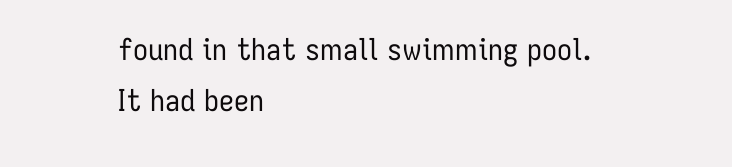found in that small swimming pool. It had been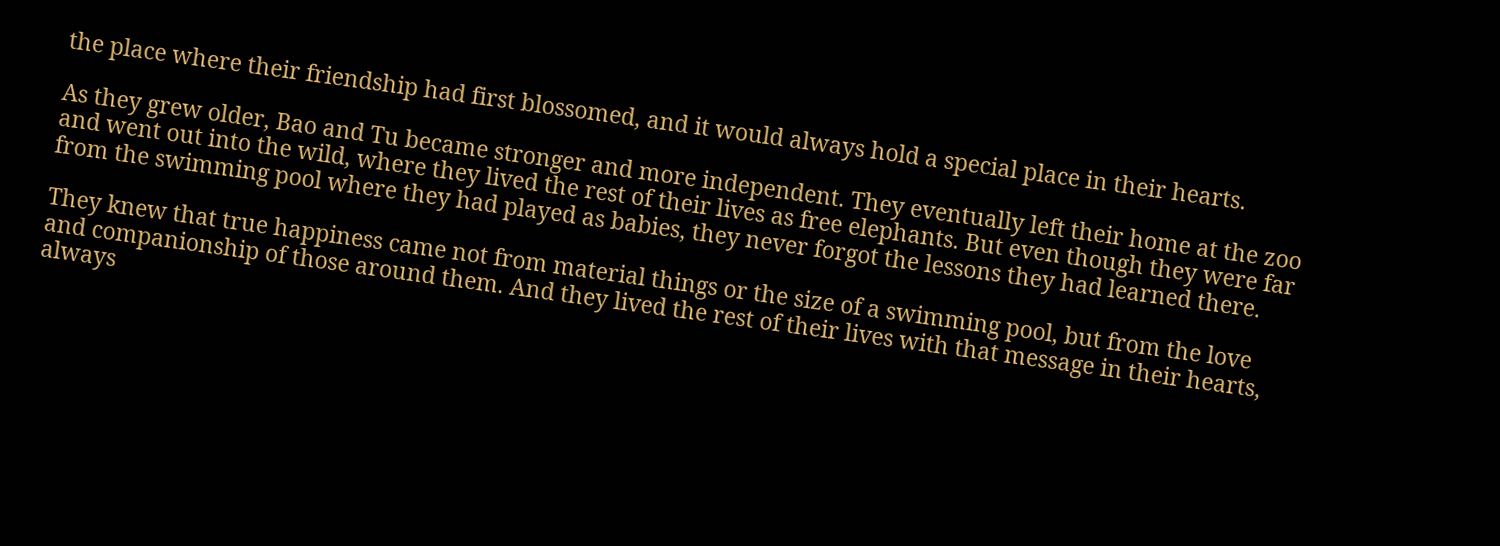the place where their friendship had first blossomed, and it would always hold a special place in their hearts.

As they grew older, Bao and Tu became stronger and more independent. They eventually left their home at the zoo and went out into the wild, where they lived the rest of their lives as free elephants. But even though they were far from the swimming pool where they had played as babies, they never forgot the lessons they had learned there.

They knew that true happiness came not from material things or the size of a swimming pool, but from the love and companionship of those around them. And they lived the rest of their lives with that message in their hearts, always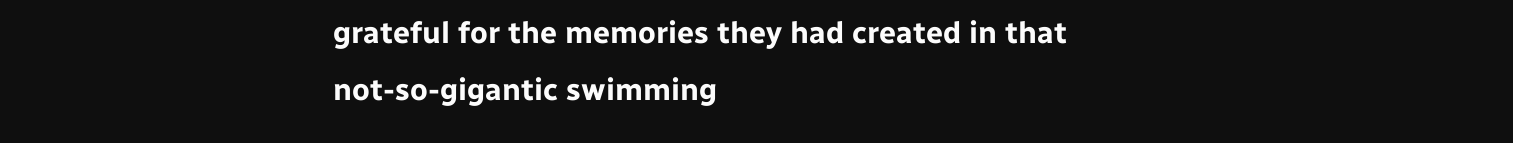grateful for the memories they had created in that not-so-gigantic swimming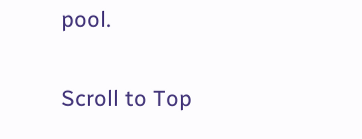pool.

Scroll to Top